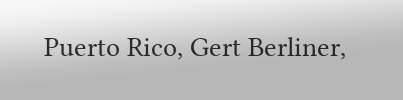Puerto Rico, Gert Berliner,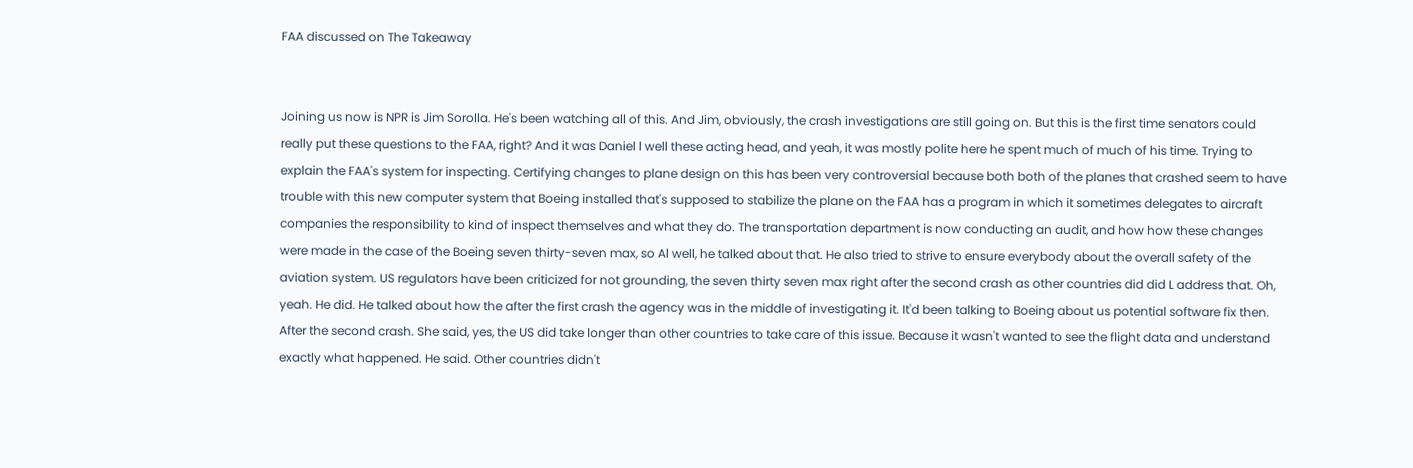FAA discussed on The Takeaway


Joining us now is NPR is Jim Sorolla. He's been watching all of this. And Jim, obviously, the crash investigations are still going on. But this is the first time senators could really put these questions to the FAA, right? And it was Daniel l well these acting head, and yeah, it was mostly polite here he spent much of much of his time. Trying to explain the FAA's system for inspecting. Certifying changes to plane design on this has been very controversial because both both of the planes that crashed seem to have trouble with this new computer system that Boeing installed that's supposed to stabilize the plane on the FAA has a program in which it sometimes delegates to aircraft companies the responsibility to kind of inspect themselves and what they do. The transportation department is now conducting an audit, and how how these changes were made in the case of the Boeing seven thirty-seven max, so Al well, he talked about that. He also tried to strive to ensure everybody about the overall safety of the aviation system. US regulators have been criticized for not grounding, the seven thirty seven max right after the second crash as other countries did did L address that. Oh, yeah. He did. He talked about how the after the first crash the agency was in the middle of investigating it. It'd been talking to Boeing about us potential software fix then. After the second crash. She said, yes, the US did take longer than other countries to take care of this issue. Because it wasn't wanted to see the flight data and understand exactly what happened. He said. Other countries didn't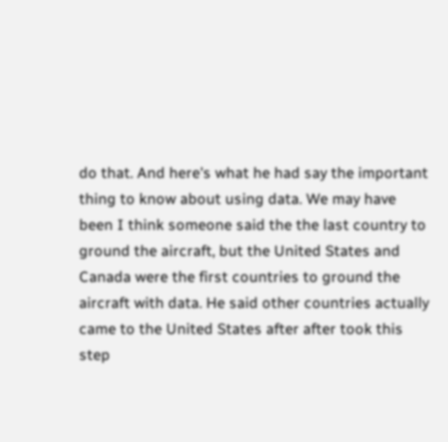do that. And here's what he had say the important thing to know about using data. We may have been I think someone said the the last country to ground the aircraft, but the United States and Canada were the first countries to ground the aircraft with data. He said other countries actually came to the United States after after took this step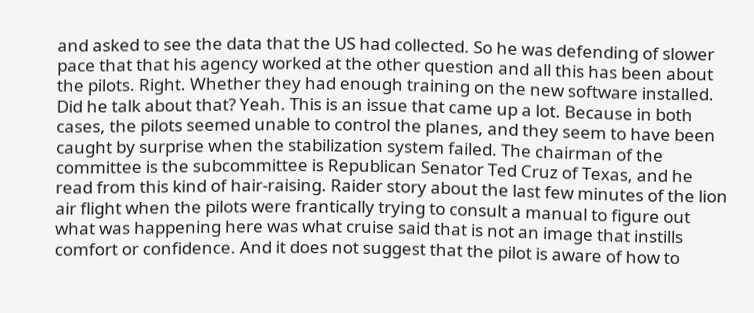and asked to see the data that the US had collected. So he was defending of slower pace that that his agency worked at the other question and all this has been about the pilots. Right. Whether they had enough training on the new software installed. Did he talk about that? Yeah. This is an issue that came up a lot. Because in both cases, the pilots seemed unable to control the planes, and they seem to have been caught by surprise when the stabilization system failed. The chairman of the committee is the subcommittee is Republican Senator Ted Cruz of Texas, and he read from this kind of hair-raising. Raider story about the last few minutes of the lion air flight when the pilots were frantically trying to consult a manual to figure out what was happening here was what cruise said that is not an image that instills comfort or confidence. And it does not suggest that the pilot is aware of how to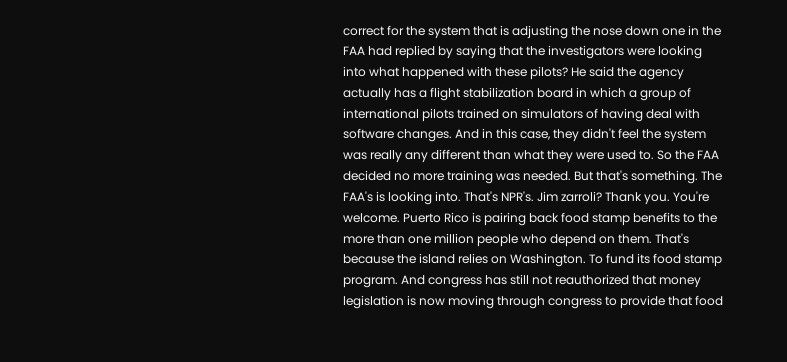correct for the system that is adjusting the nose down one in the FAA had replied by saying that the investigators were looking into what happened with these pilots? He said the agency actually has a flight stabilization board in which a group of international pilots trained on simulators of having deal with software changes. And in this case, they didn't feel the system was really any different than what they were used to. So the FAA decided no more training was needed. But that's something. The FAA's is looking into. That's NPR's. Jim zarroli? Thank you. You're welcome. Puerto Rico is pairing back food stamp benefits to the more than one million people who depend on them. That's because the island relies on Washington. To fund its food stamp program. And congress has still not reauthorized that money legislation is now moving through congress to provide that food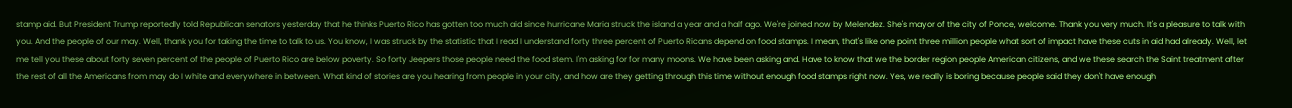stamp aid. But President Trump reportedly told Republican senators yesterday that he thinks Puerto Rico has gotten too much aid since hurricane Maria struck the island a year and a half ago. We're joined now by Melendez. She's mayor of the city of Ponce, welcome. Thank you very much. It's a pleasure to talk with you. And the people of our may. Well, thank you for taking the time to talk to us. You know, I was struck by the statistic that I read I understand forty three percent of Puerto Ricans depend on food stamps. I mean, that's like one point three million people what sort of impact have these cuts in aid had already. Well, let me tell you these about forty seven percent of the people of Puerto Rico are below poverty. So forty Jeepers those people need the food stem. I'm asking for for many moons. We have been asking and. Have to know that we the border region people American citizens, and we these search the Saint treatment after the rest of all the Americans from may do I white and everywhere in between. What kind of stories are you hearing from people in your city, and how are they getting through this time without enough food stamps right now. Yes, we really is boring because people said they don't have enough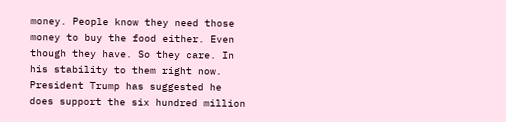money. People know they need those money to buy the food either. Even though they have. So they care. In his stability to them right now. President Trump has suggested he does support the six hundred million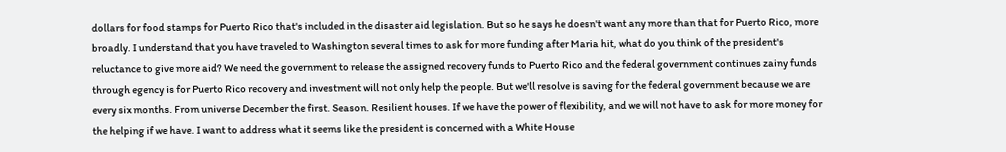dollars for food stamps for Puerto Rico that's included in the disaster aid legislation. But so he says he doesn't want any more than that for Puerto Rico, more broadly. I understand that you have traveled to Washington several times to ask for more funding after Maria hit, what do you think of the president's reluctance to give more aid? We need the government to release the assigned recovery funds to Puerto Rico and the federal government continues zainy funds through egency is for Puerto Rico recovery and investment will not only help the people. But we'll resolve is saving for the federal government because we are every six months. From universe December the first. Season. Resilient houses. If we have the power of flexibility, and we will not have to ask for more money for the helping if we have. I want to address what it seems like the president is concerned with a White House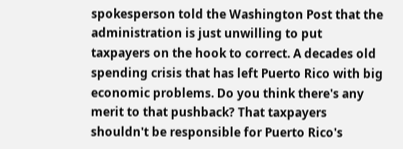spokesperson told the Washington Post that the administration is just unwilling to put taxpayers on the hook to correct. A decades old spending crisis that has left Puerto Rico with big economic problems. Do you think there's any merit to that pushback? That taxpayers shouldn't be responsible for Puerto Rico's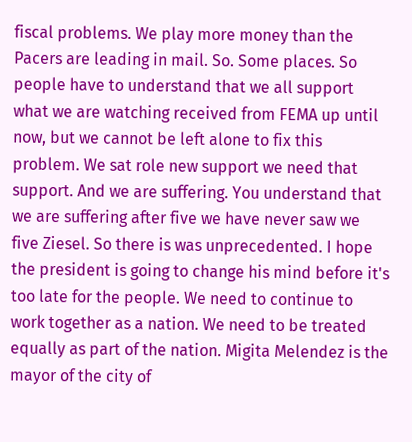fiscal problems. We play more money than the Pacers are leading in mail. So. Some places. So people have to understand that we all support what we are watching received from FEMA up until now, but we cannot be left alone to fix this problem. We sat role new support we need that support. And we are suffering. You understand that we are suffering after five we have never saw we five Ziesel. So there is was unprecedented. I hope the president is going to change his mind before it's too late for the people. We need to continue to work together as a nation. We need to be treated equally as part of the nation. Migita Melendez is the mayor of the city of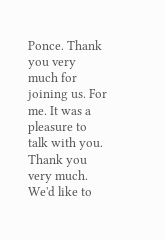Ponce. Thank you very much for joining us. For me. It was a pleasure to talk with you. Thank you very much. We'd like to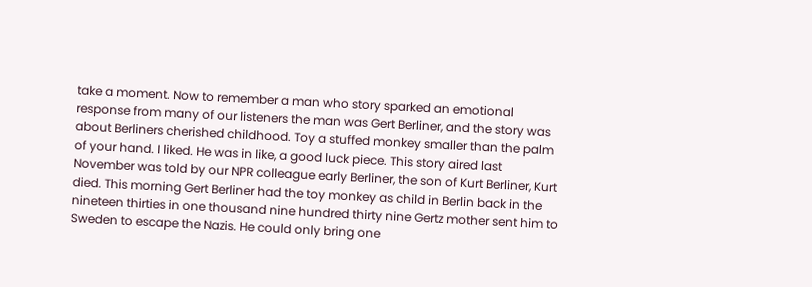take a moment. Now to remember a man who story sparked an emotional response from many of our listeners the man was Gert Berliner, and the story was about Berliners cherished childhood. Toy a stuffed monkey smaller than the palm of your hand. I liked. He was in like, a good luck piece. This story aired last November was told by our NPR colleague early Berliner, the son of Kurt Berliner, Kurt died. This morning Gert Berliner had the toy monkey as child in Berlin back in the nineteen thirties in one thousand nine hundred thirty nine Gertz mother sent him to Sweden to escape the Nazis. He could only bring one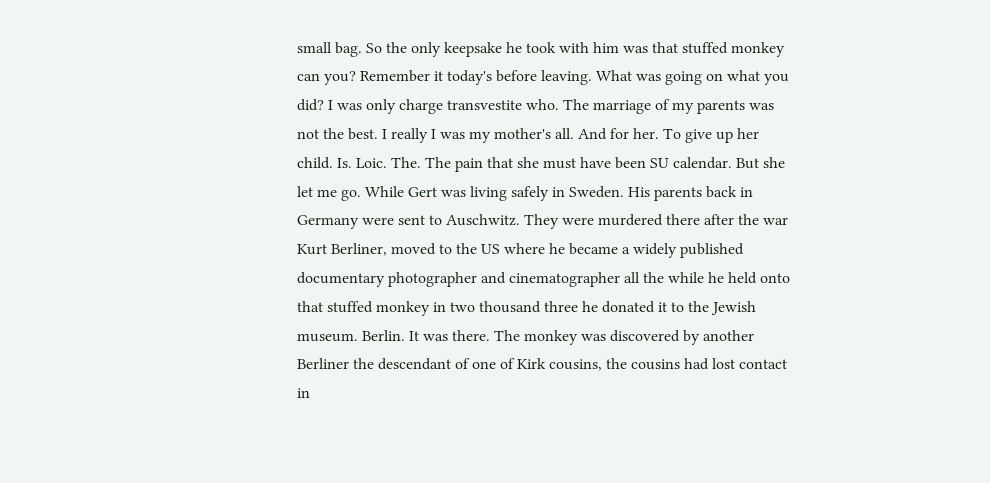small bag. So the only keepsake he took with him was that stuffed monkey can you? Remember it today's before leaving. What was going on what you did? I was only charge transvestite who. The marriage of my parents was not the best. I really I was my mother's all. And for her. To give up her child. Is. Loic. The. The pain that she must have been SU calendar. But she let me go. While Gert was living safely in Sweden. His parents back in Germany were sent to Auschwitz. They were murdered there after the war Kurt Berliner, moved to the US where he became a widely published documentary photographer and cinematographer all the while he held onto that stuffed monkey in two thousand three he donated it to the Jewish museum. Berlin. It was there. The monkey was discovered by another Berliner the descendant of one of Kirk cousins, the cousins had lost contact in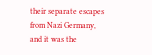their separate escapes from Nazi Germany, and it was the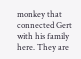monkey that connected Gert with his family here. They are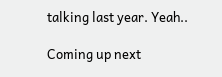talking last year. Yeah..

Coming up next